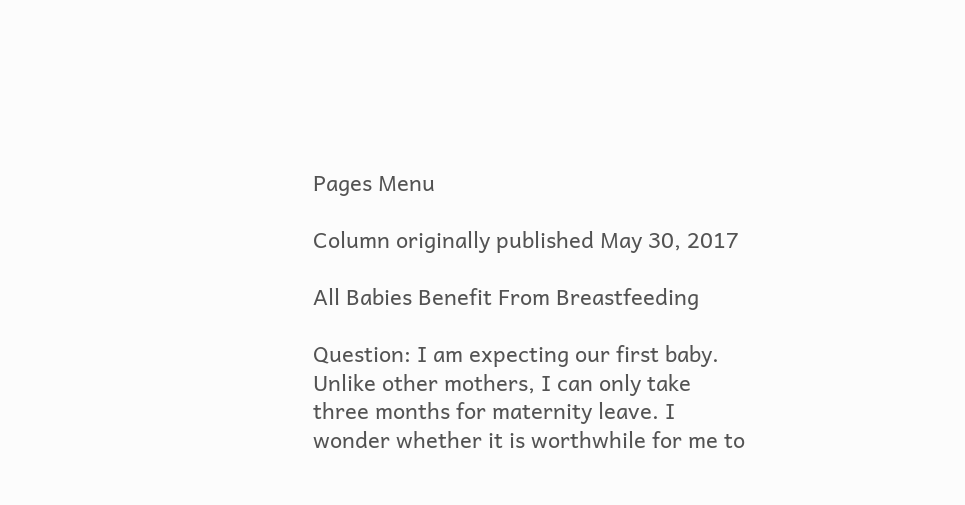Pages Menu

Column originally published May 30, 2017

All Babies Benefit From Breastfeeding

Question: I am expecting our first baby. Unlike other mothers, I can only take three months for maternity leave. I wonder whether it is worthwhile for me to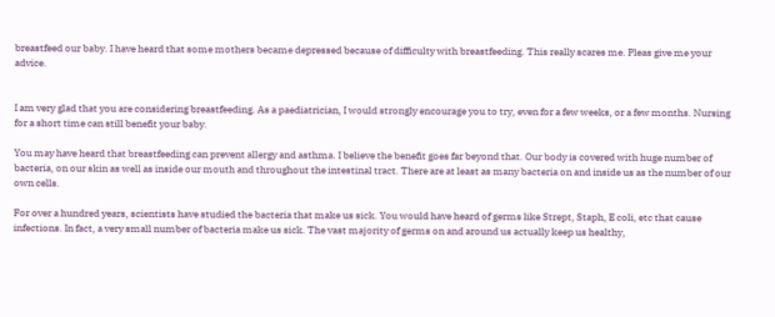breastfeed our baby. I have heard that some mothers became depressed because of difficulty with breastfeeding. This really scares me. Pleas give me your advice.


I am very glad that you are considering breastfeeding. As a paediatrician, I would strongly encourage you to try, even for a few weeks, or a few months. Nursing for a short time can still benefit your baby.

You may have heard that breastfeeding can prevent allergy and asthma. I believe the benefit goes far beyond that. Our body is covered with huge number of bacteria, on our skin as well as inside our mouth and throughout the intestinal tract. There are at least as many bacteria on and inside us as the number of our own cells.

For over a hundred years, scientists have studied the bacteria that make us sick. You would have heard of germs like Strept, Staph, E coli, etc that cause infections. In fact, a very small number of bacteria make us sick. The vast majority of germs on and around us actually keep us healthy,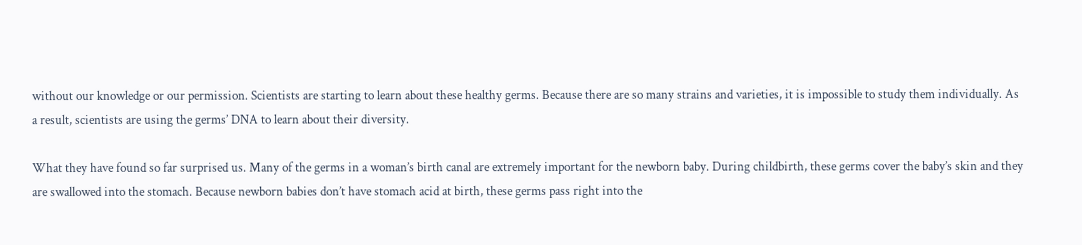without our knowledge or our permission. Scientists are starting to learn about these healthy germs. Because there are so many strains and varieties, it is impossible to study them individually. As a result, scientists are using the germs’ DNA to learn about their diversity.

What they have found so far surprised us. Many of the germs in a woman’s birth canal are extremely important for the newborn baby. During childbirth, these germs cover the baby’s skin and they are swallowed into the stomach. Because newborn babies don’t have stomach acid at birth, these germs pass right into the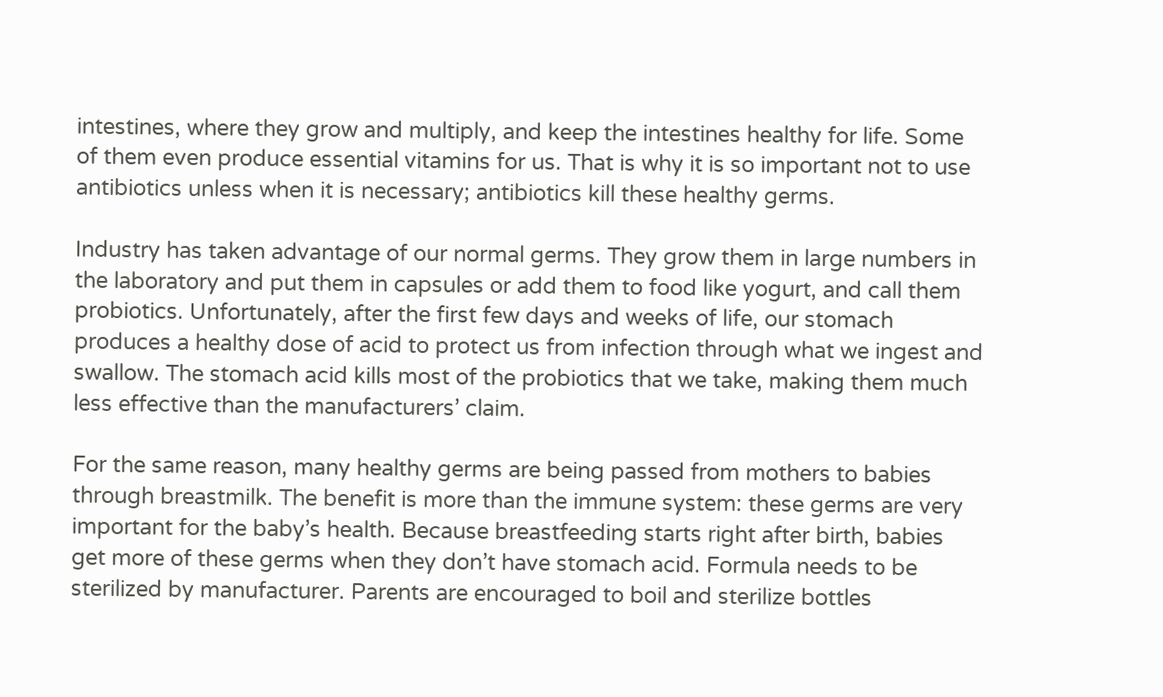intestines, where they grow and multiply, and keep the intestines healthy for life. Some of them even produce essential vitamins for us. That is why it is so important not to use antibiotics unless when it is necessary; antibiotics kill these healthy germs.

Industry has taken advantage of our normal germs. They grow them in large numbers in the laboratory and put them in capsules or add them to food like yogurt, and call them probiotics. Unfortunately, after the first few days and weeks of life, our stomach produces a healthy dose of acid to protect us from infection through what we ingest and swallow. The stomach acid kills most of the probiotics that we take, making them much less effective than the manufacturers’ claim.

For the same reason, many healthy germs are being passed from mothers to babies through breastmilk. The benefit is more than the immune system: these germs are very important for the baby’s health. Because breastfeeding starts right after birth, babies get more of these germs when they don’t have stomach acid. Formula needs to be sterilized by manufacturer. Parents are encouraged to boil and sterilize bottles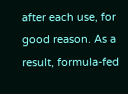after each use, for good reason. As a result, formula-fed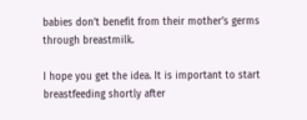babies don’t benefit from their mother’s germs through breastmilk.

I hope you get the idea. It is important to start breastfeeding shortly after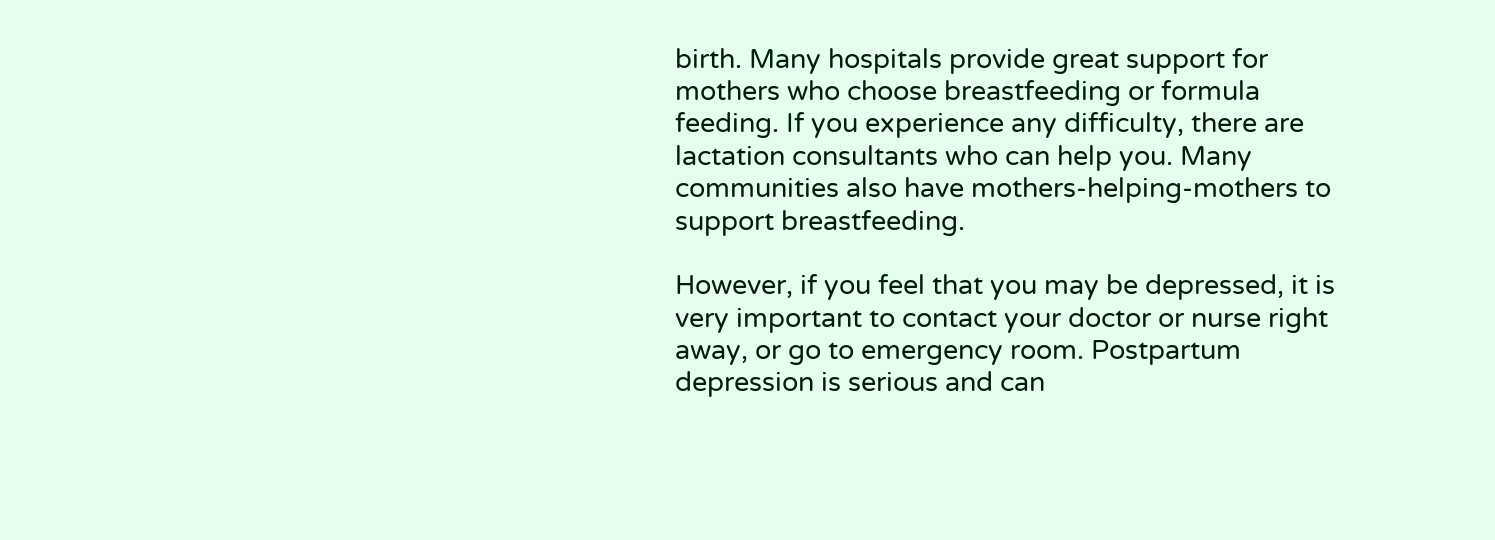birth. Many hospitals provide great support for mothers who choose breastfeeding or formula feeding. If you experience any difficulty, there are lactation consultants who can help you. Many communities also have mothers-helping-mothers to support breastfeeding.

However, if you feel that you may be depressed, it is very important to contact your doctor or nurse right away, or go to emergency room. Postpartum depression is serious and can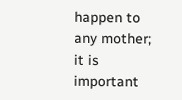happen to any mother; it is important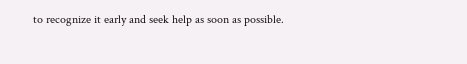to recognize it early and seek help as soon as possible.